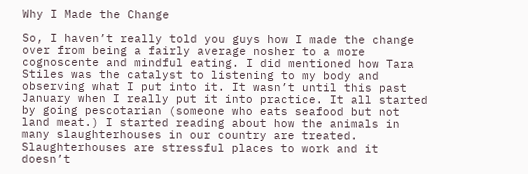Why I Made the Change

So, I haven’t really told you guys how I made the change over from being a fairly average nosher to a more cognoscente and mindful eating. I did mentioned how Tara Stiles was the catalyst to listening to my body and observing what I put into it. It wasn’t until this past January when I really put it into practice. It all started by going pescotarian (someone who eats seafood but not land meat.) I started reading about how the animals in many slaughterhouses in our country are treated. Slaughterhouses are stressful places to work and it doesn’t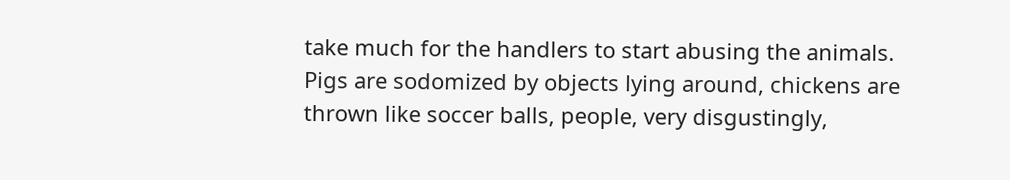take much for the handlers to start abusing the animals. Pigs are sodomized by objects lying around, chickens are thrown like soccer balls, people, very disgustingly,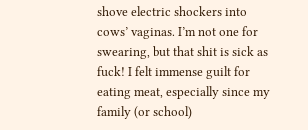shove electric shockers into cows’ vaginas. I’m not one for swearing, but that shit is sick as fuck! I felt immense guilt for eating meat, especially since my family (or school)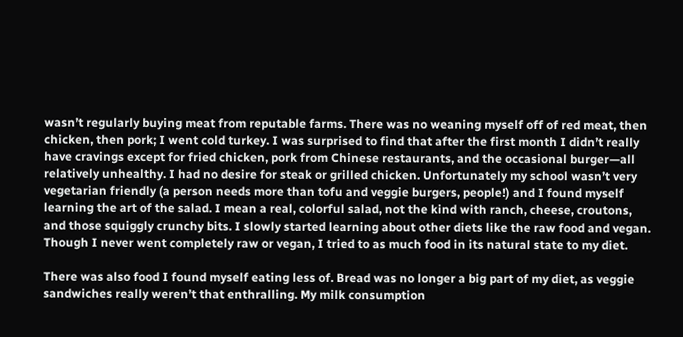wasn’t regularly buying meat from reputable farms. There was no weaning myself off of red meat, then chicken, then pork; I went cold turkey. I was surprised to find that after the first month I didn’t really have cravings except for fried chicken, pork from Chinese restaurants, and the occasional burger—all relatively unhealthy. I had no desire for steak or grilled chicken. Unfortunately my school wasn’t very vegetarian friendly (a person needs more than tofu and veggie burgers, people!) and I found myself learning the art of the salad. I mean a real, colorful salad, not the kind with ranch, cheese, croutons, and those squiggly crunchy bits. I slowly started learning about other diets like the raw food and vegan. Though I never went completely raw or vegan, I tried to as much food in its natural state to my diet.

There was also food I found myself eating less of. Bread was no longer a big part of my diet, as veggie sandwiches really weren’t that enthralling. My milk consumption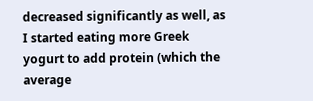decreased significantly as well, as I started eating more Greek yogurt to add protein (which the average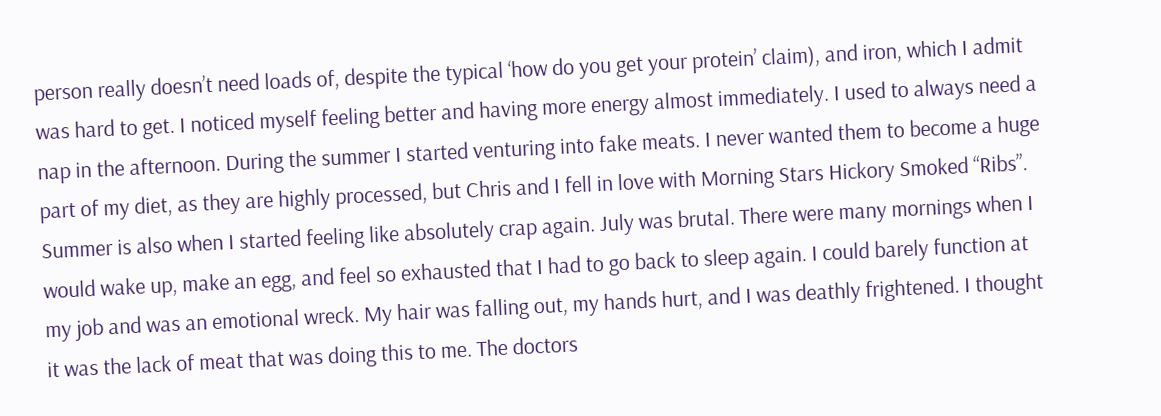person really doesn’t need loads of, despite the typical ‘how do you get your protein’ claim), and iron, which I admit was hard to get. I noticed myself feeling better and having more energy almost immediately. I used to always need a nap in the afternoon. During the summer I started venturing into fake meats. I never wanted them to become a huge part of my diet, as they are highly processed, but Chris and I fell in love with Morning Stars Hickory Smoked “Ribs”.  Summer is also when I started feeling like absolutely crap again. July was brutal. There were many mornings when I would wake up, make an egg, and feel so exhausted that I had to go back to sleep again. I could barely function at my job and was an emotional wreck. My hair was falling out, my hands hurt, and I was deathly frightened. I thought it was the lack of meat that was doing this to me. The doctors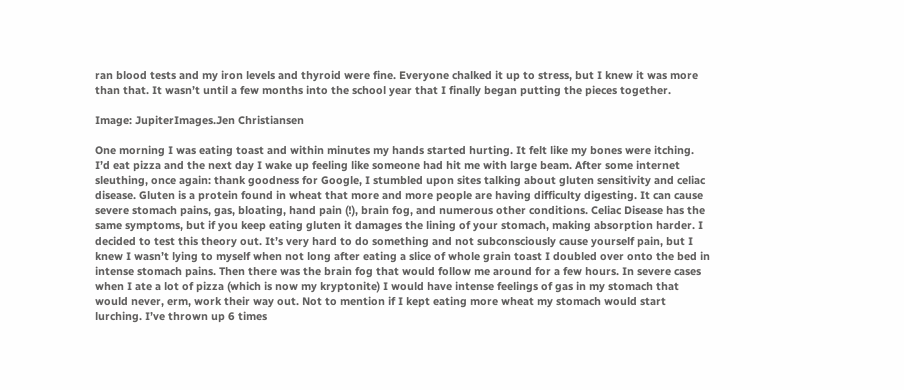ran blood tests and my iron levels and thyroid were fine. Everyone chalked it up to stress, but I knew it was more than that. It wasn’t until a few months into the school year that I finally began putting the pieces together.

Image: JupiterImages.Jen Christiansen

One morning I was eating toast and within minutes my hands started hurting. It felt like my bones were itching. I’d eat pizza and the next day I wake up feeling like someone had hit me with large beam. After some internet sleuthing, once again: thank goodness for Google, I stumbled upon sites talking about gluten sensitivity and celiac disease. Gluten is a protein found in wheat that more and more people are having difficulty digesting. It can cause severe stomach pains, gas, bloating, hand pain (!), brain fog, and numerous other conditions. Celiac Disease has the same symptoms, but if you keep eating gluten it damages the lining of your stomach, making absorption harder. I decided to test this theory out. It’s very hard to do something and not subconsciously cause yourself pain, but I knew I wasn’t lying to myself when not long after eating a slice of whole grain toast I doubled over onto the bed in intense stomach pains. Then there was the brain fog that would follow me around for a few hours. In severe cases when I ate a lot of pizza (which is now my kryptonite) I would have intense feelings of gas in my stomach that would never, erm, work their way out. Not to mention if I kept eating more wheat my stomach would start lurching. I’ve thrown up 6 times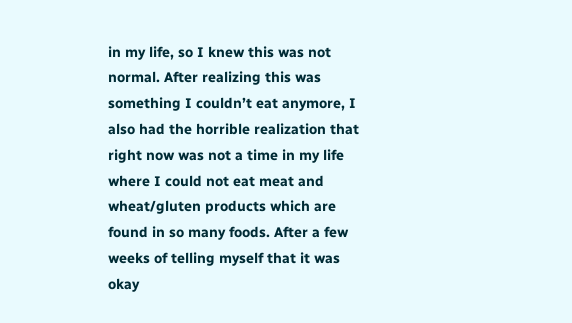in my life, so I knew this was not normal. After realizing this was something I couldn’t eat anymore, I also had the horrible realization that right now was not a time in my life where I could not eat meat and wheat/gluten products which are found in so many foods. After a few weeks of telling myself that it was okay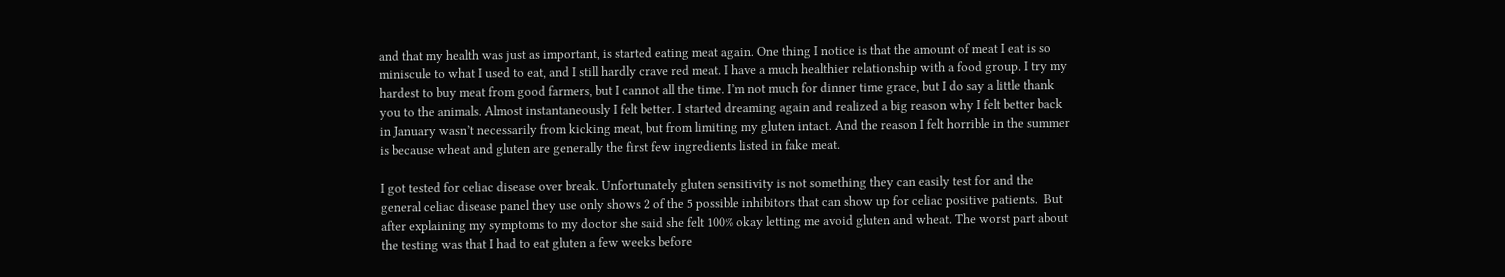and that my health was just as important, is started eating meat again. One thing I notice is that the amount of meat I eat is so miniscule to what I used to eat, and I still hardly crave red meat. I have a much healthier relationship with a food group. I try my hardest to buy meat from good farmers, but I cannot all the time. I’m not much for dinner time grace, but I do say a little thank you to the animals. Almost instantaneously I felt better. I started dreaming again and realized a big reason why I felt better back in January wasn’t necessarily from kicking meat, but from limiting my gluten intact. And the reason I felt horrible in the summer is because wheat and gluten are generally the first few ingredients listed in fake meat.

I got tested for celiac disease over break. Unfortunately gluten sensitivity is not something they can easily test for and the general celiac disease panel they use only shows 2 of the 5 possible inhibitors that can show up for celiac positive patients.  But after explaining my symptoms to my doctor she said she felt 100% okay letting me avoid gluten and wheat. The worst part about the testing was that I had to eat gluten a few weeks before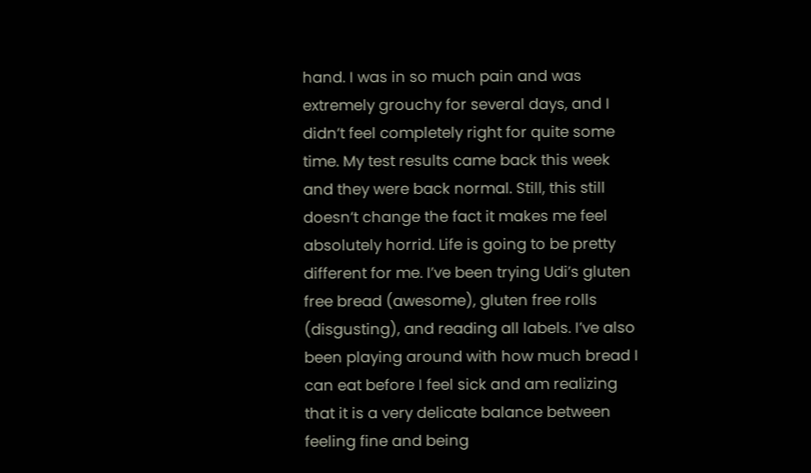hand. I was in so much pain and was extremely grouchy for several days, and I didn’t feel completely right for quite some time. My test results came back this week and they were back normal. Still, this still doesn’t change the fact it makes me feel absolutely horrid. Life is going to be pretty different for me. I’ve been trying Udi’s gluten free bread (awesome), gluten free rolls (disgusting), and reading all labels. I’ve also been playing around with how much bread I can eat before I feel sick and am realizing that it is a very delicate balance between feeling fine and being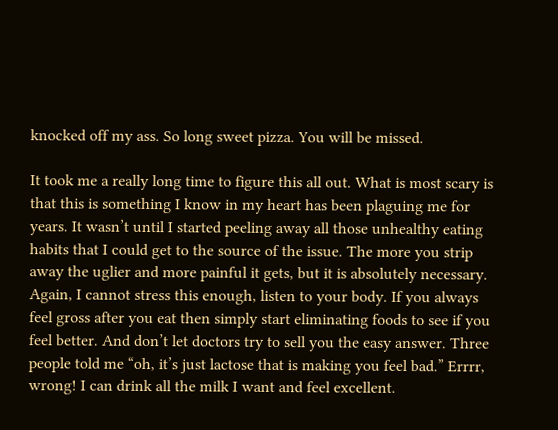knocked off my ass. So long sweet pizza. You will be missed.

It took me a really long time to figure this all out. What is most scary is that this is something I know in my heart has been plaguing me for years. It wasn’t until I started peeling away all those unhealthy eating habits that I could get to the source of the issue. The more you strip away the uglier and more painful it gets, but it is absolutely necessary. Again, I cannot stress this enough, listen to your body. If you always feel gross after you eat then simply start eliminating foods to see if you feel better. And don’t let doctors try to sell you the easy answer. Three people told me “oh, it’s just lactose that is making you feel bad.” Errrr, wrong! I can drink all the milk I want and feel excellent.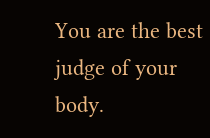You are the best judge of your body.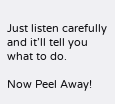Just listen carefully and it’ll tell you what to do.

Now Peel Away!